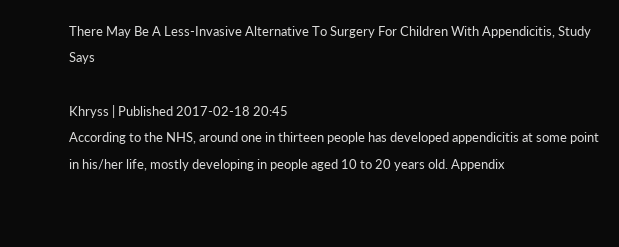There May Be A Less-Invasive Alternative To Surgery For Children With Appendicitis, Study Says

Khryss | Published 2017-02-18 20:45
According to the NHS, around one in thirteen people has developed appendicitis at some point in his/her life, mostly developing in people aged 10 to 20 years old. Appendix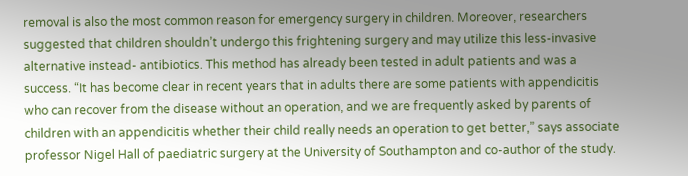removal is also the most common reason for emergency surgery in children. Moreover, researchers suggested that children shouldn’t undergo this frightening surgery and may utilize this less-invasive alternative instead- antibiotics. This method has already been tested in adult patients and was a success. “It has become clear in recent years that in adults there are some patients with appendicitis who can recover from the disease without an operation, and we are frequently asked by parents of children with an appendicitis whether their child really needs an operation to get better,” says associate professor Nigel Hall of paediatric surgery at the University of Southampton and co-author of the study.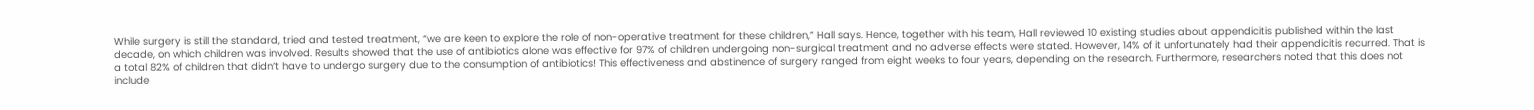While surgery is still the standard, tried and tested treatment, “we are keen to explore the role of non-operative treatment for these children,” Hall says. Hence, together with his team, Hall reviewed 10 existing studies about appendicitis published within the last decade, on which children was involved. Results showed that the use of antibiotics alone was effective for 97% of children undergoing non-surgical treatment and no adverse effects were stated. However, 14% of it unfortunately had their appendicitis recurred. That is a total 82% of children that didn’t have to undergo surgery due to the consumption of antibiotics! This effectiveness and abstinence of surgery ranged from eight weeks to four years, depending on the research. Furthermore, researchers noted that this does not include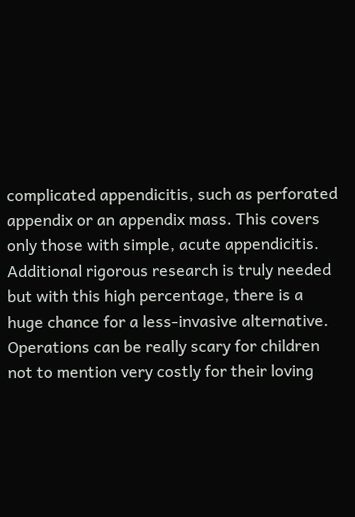complicated appendicitis, such as perforated appendix or an appendix mass. This covers only those with simple, acute appendicitis. Additional rigorous research is truly needed but with this high percentage, there is a huge chance for a less-invasive alternative. Operations can be really scary for children not to mention very costly for their loving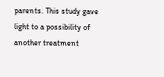parents. This study gave light to a possibility of another treatment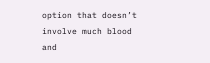option that doesn’t involve much blood and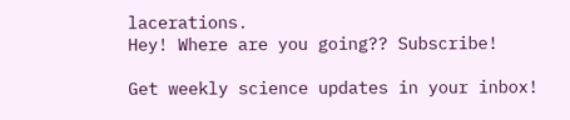lacerations.
Hey! Where are you going?? Subscribe!

Get weekly science updates in your inbox!